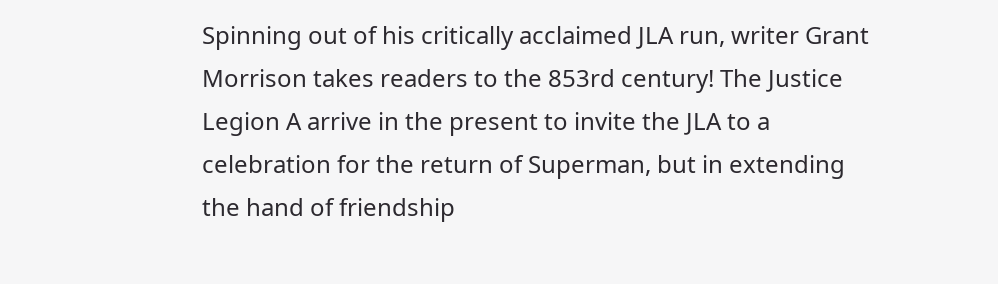Spinning out of his critically acclaimed JLA run, writer Grant Morrison takes readers to the 853rd century! The Justice Legion A arrive in the present to invite the JLA to a celebration for the return of Superman, but in extending the hand of friendship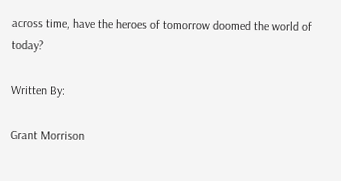across time, have the heroes of tomorrow doomed the world of today?

Written By:

Grant Morrison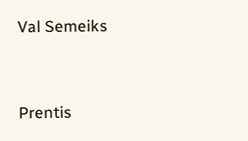Val Semeiks


Prentis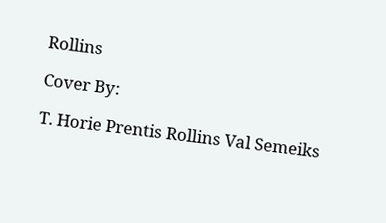Rollins

Cover By:

T. Horie Prentis Rollins Val Semeiks